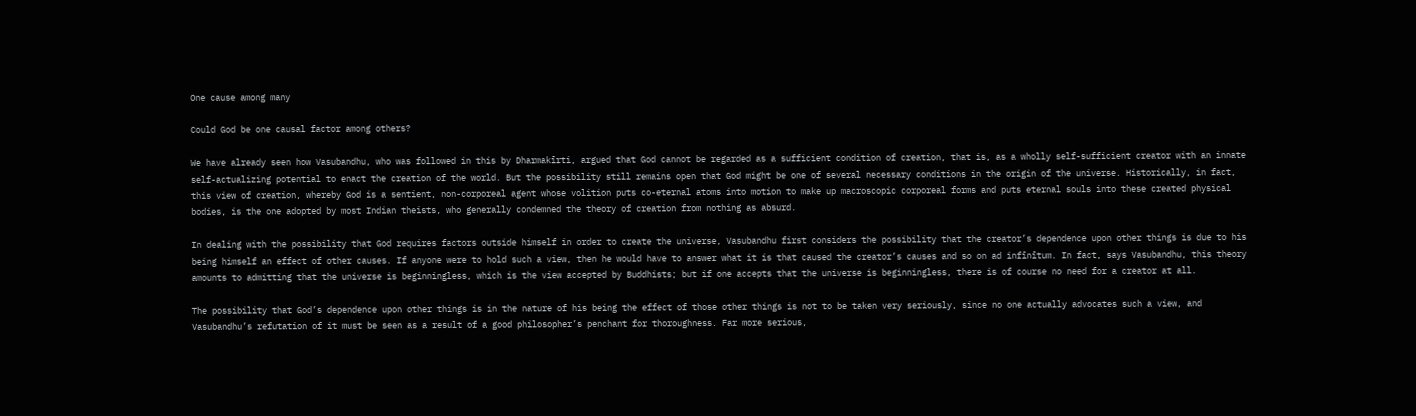One cause among many

Could God be one causal factor among others?

We have already seen how Vasubandhu, who was followed in this by Dharmakīrti, argued that God cannot be regarded as a sufficient condition of creation, that is, as a wholly self-sufficient creator with an innate self-actualizing potential to enact the creation of the world. But the possibility still remains open that God might be one of several necessary conditions in the origin of the universe. Historically, in fact, this view of creation, whereby God is a sentient, non-corporeal agent whose volition puts co-eternal atoms into motion to make up macroscopic corporeal forms and puts eternal souls into these created physical bodies, is the one adopted by most Indian theists, who generally condemned the theory of creation from nothing as absurd.

In dealing with the possibility that God requires factors outside himself in order to create the universe, Vasubandhu first considers the possibility that the creator’s dependence upon other things is due to his being himself an effect of other causes. If anyone were to hold such a view, then he would have to answer what it is that caused the creator’s causes and so on ad infīnītum. In fact, says Vasubandhu, this theory amounts to admitting that the universe is beginningless, which is the view accepted by Buddhists; but if one accepts that the universe is beginningless, there is of course no need for a creator at all.

The possibility that God’s dependence upon other things is in the nature of his being the effect of those other things is not to be taken very seriously, since no one actually advocates such a view, and Vasubandhu’s refutation of it must be seen as a result of a good philosopher’s penchant for thoroughness. Far more serious,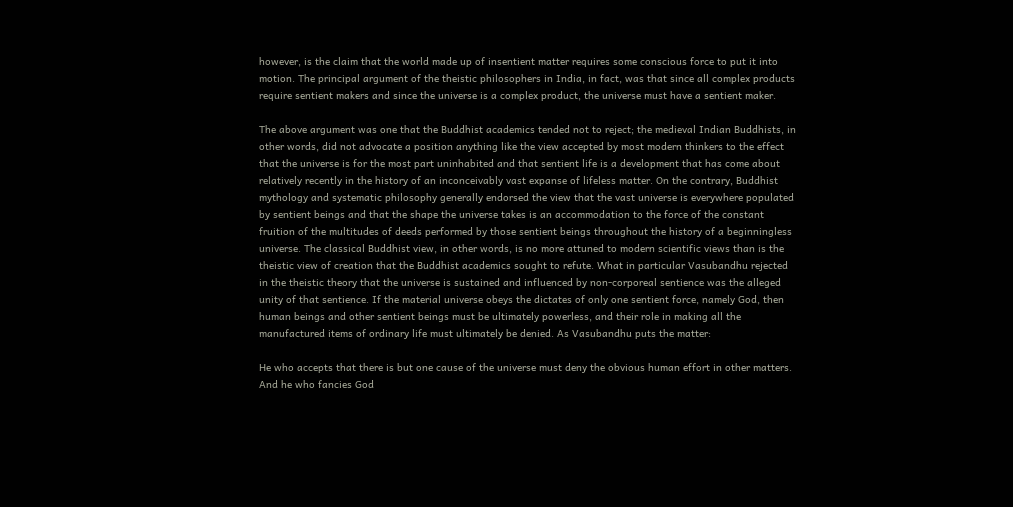however, is the claim that the world made up of insentient matter requires some conscious force to put it into motion. The principal argument of the theistic philosophers in India, in fact, was that since all complex products require sentient makers and since the universe is a complex product, the universe must have a sentient maker.

The above argument was one that the Buddhist academics tended not to reject; the medieval Indian Buddhists, in other words, did not advocate a position anything like the view accepted by most modern thinkers to the effect that the universe is for the most part uninhabited and that sentient life is a development that has come about relatively recently in the history of an inconceivably vast expanse of lifeless matter. On the contrary, Buddhist mythology and systematic philosophy generally endorsed the view that the vast universe is everywhere populated by sentient beings and that the shape the universe takes is an accommodation to the force of the constant fruition of the multitudes of deeds performed by those sentient beings throughout the history of a beginningless universe. The classical Buddhist view, in other words, is no more attuned to modern scientific views than is the theistic view of creation that the Buddhist academics sought to refute. What in particular Vasubandhu rejected in the theistic theory that the universe is sustained and influenced by non-corporeal sentience was the alleged unity of that sentience. If the material universe obeys the dictates of only one sentient force, namely God, then human beings and other sentient beings must be ultimately powerless, and their role in making all the manufactured items of ordinary life must ultimately be denied. As Vasubandhu puts the matter:

He who accepts that there is but one cause of the universe must deny the obvious human effort in other matters. And he who fancies God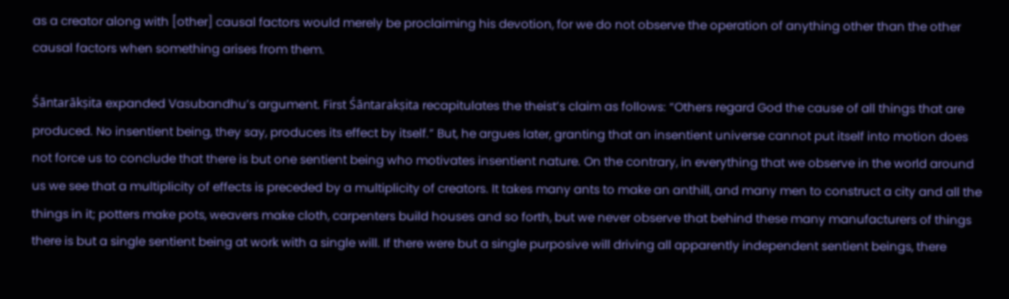as a creator along with [other] causal factors would merely be proclaiming his devotion, for we do not observe the operation of anything other than the other causal factors when something arises from them.

Śāntarākṣita expanded Vasubandhu’s argument. First Śāntarakṣita recapitulates the theist’s claim as follows: “Others regard God the cause of all things that are produced. No insentient being, they say, produces its effect by itself.” But, he argues later, granting that an insentient universe cannot put itself into motion does not force us to conclude that there is but one sentient being who motivates insentient nature. On the contrary, in everything that we observe in the world around us we see that a multiplicity of effects is preceded by a multiplicity of creators. It takes many ants to make an anthill, and many men to construct a city and all the things in it; potters make pots, weavers make cloth, carpenters build houses and so forth, but we never observe that behind these many manufacturers of things there is but a single sentient being at work with a single will. If there were but a single purposive will driving all apparently independent sentient beings, there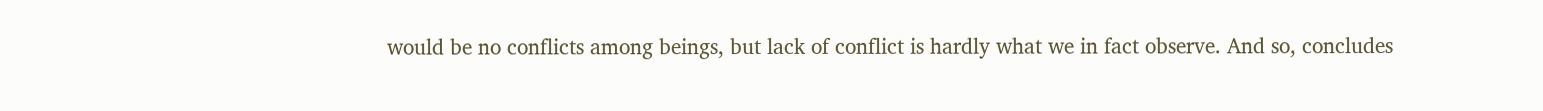would be no conflicts among beings, but lack of conflict is hardly what we in fact observe. And so, concludes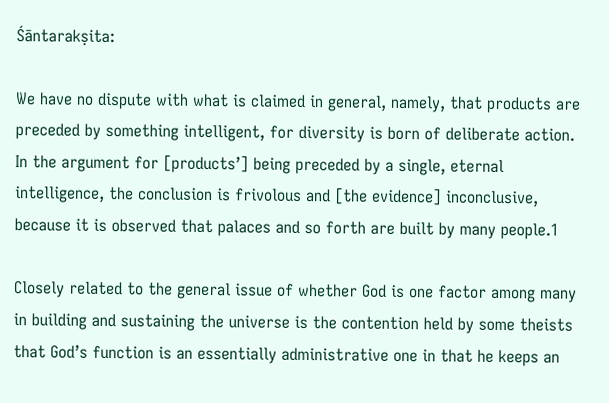Śāntarakṣita:

We have no dispute with what is claimed in general, namely, that products are preceded by something intelligent, for diversity is born of deliberate action. In the argument for [products’] being preceded by a single, eternal intelligence, the conclusion is frivolous and [the evidence] inconclusive, because it is observed that palaces and so forth are built by many people.1

Closely related to the general issue of whether God is one factor among many in building and sustaining the universe is the contention held by some theists that God’s function is an essentially administrative one in that he keeps an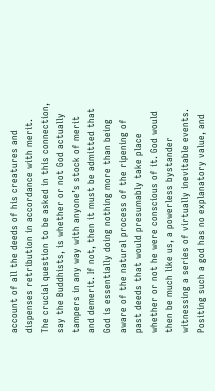account of all the deeds of his creatures and dispenses retribution in accordance with merit. The crucial question to be asked in this connection, say the Buddhists, is whether or not God actually tampers in any way with anyone’s stock of merit and demerit. If not, then it must be admitted that God is essentially doing nothing more than being aware of the natural process of the ripening of past deeds that would presumably take place whether or not he were conscious of it. God would then be much like us, a powerless bystander witnessing a series of virtually inevitable events. Positing such a god has no explanatory value, and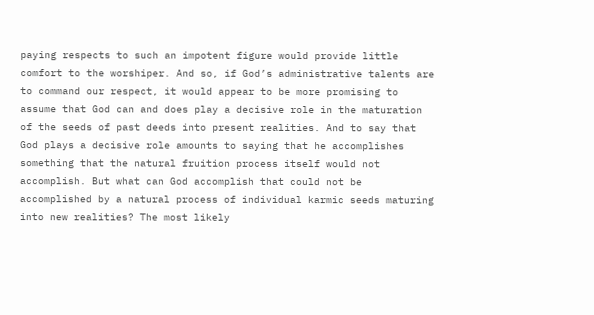paying respects to such an impotent figure would provide little comfort to the worshiper. And so, if God’s administrative talents are to command our respect, it would appear to be more promising to assume that God can and does play a decisive role in the maturation of the seeds of past deeds into present realities. And to say that God plays a decisive role amounts to saying that he accomplishes something that the natural fruition process itself would not accomplish. But what can God accomplish that could not be accomplished by a natural process of individual karmic seeds maturing into new realities? The most likely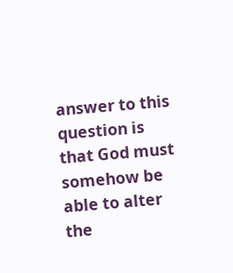answer to this question is that God must somehow be able to alter the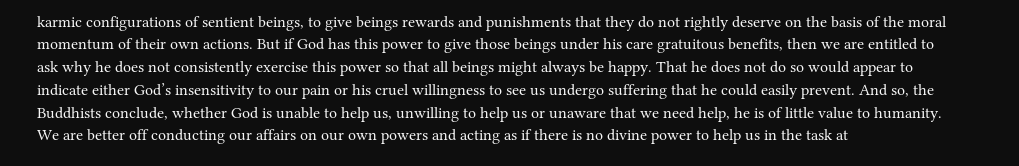karmic configurations of sentient beings, to give beings rewards and punishments that they do not rightly deserve on the basis of the moral momentum of their own actions. But if God has this power to give those beings under his care gratuitous benefits, then we are entitled to ask why he does not consistently exercise this power so that all beings might always be happy. That he does not do so would appear to indicate either God’s insensitivity to our pain or his cruel willingness to see us undergo suffering that he could easily prevent. And so, the Buddhists conclude, whether God is unable to help us, unwilling to help us or unaware that we need help, he is of little value to humanity. We are better off conducting our affairs on our own powers and acting as if there is no divine power to help us in the task at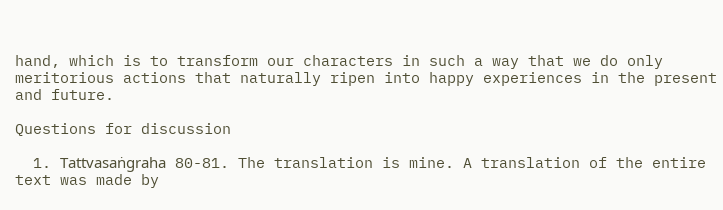hand, which is to transform our characters in such a way that we do only meritorious actions that naturally ripen into happy experiences in the present and future.

Questions for discussion

  1. Tattvasaṅgraha 80-81. The translation is mine. A translation of the entire text was made by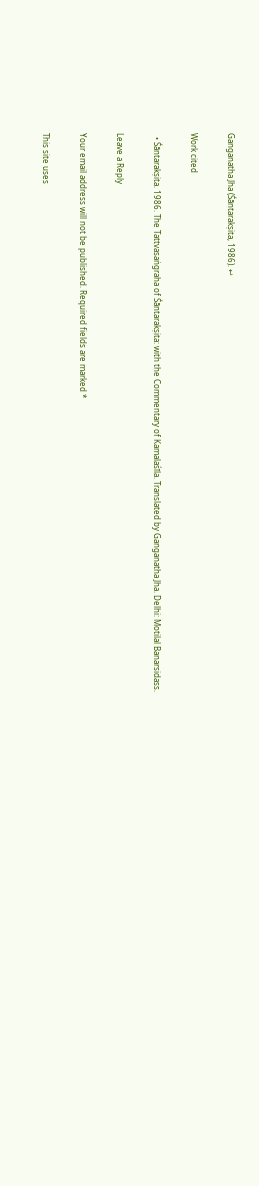Ganganatha Jha (Śāntarakṣita, 1986). ↩

Work cited

  • Śāntarakṣita. 1986. The Tattvasaṅgraha of Śāntarakṣita: with the Commentary of Kamalaśīla. Translated by Ganganatha Jha. Delhi: Motilal Banarsidass.

Leave a Reply

Your email address will not be published. Required fields are marked *

This site uses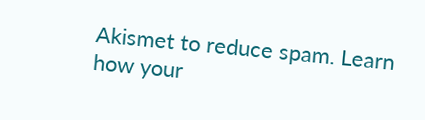Akismet to reduce spam. Learn how your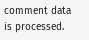comment data is processed.